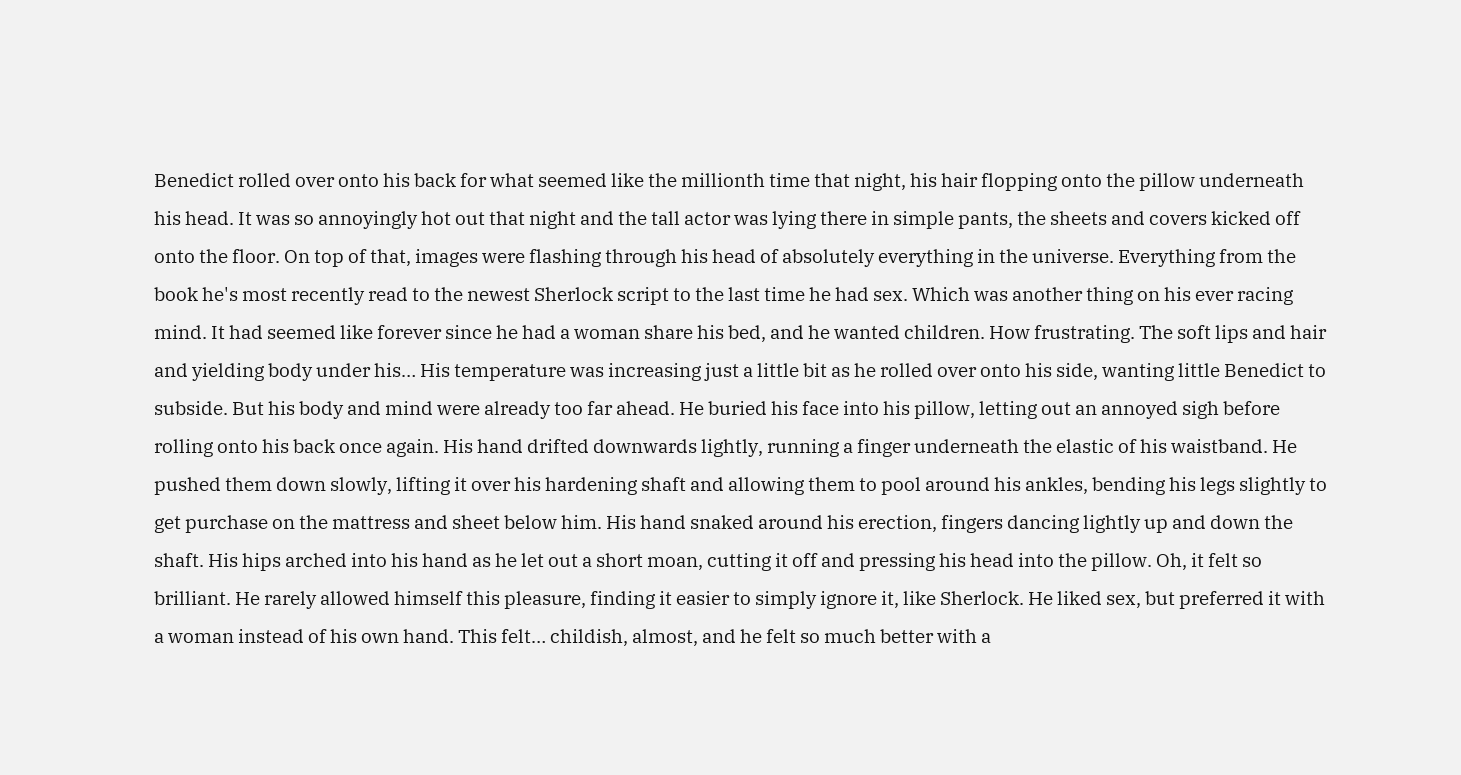Benedict rolled over onto his back for what seemed like the millionth time that night, his hair flopping onto the pillow underneath his head. It was so annoyingly hot out that night and the tall actor was lying there in simple pants, the sheets and covers kicked off onto the floor. On top of that, images were flashing through his head of absolutely everything in the universe. Everything from the book he's most recently read to the newest Sherlock script to the last time he had sex. Which was another thing on his ever racing mind. It had seemed like forever since he had a woman share his bed, and he wanted children. How frustrating. The soft lips and hair and yielding body under his… His temperature was increasing just a little bit as he rolled over onto his side, wanting little Benedict to subside. But his body and mind were already too far ahead. He buried his face into his pillow, letting out an annoyed sigh before rolling onto his back once again. His hand drifted downwards lightly, running a finger underneath the elastic of his waistband. He pushed them down slowly, lifting it over his hardening shaft and allowing them to pool around his ankles, bending his legs slightly to get purchase on the mattress and sheet below him. His hand snaked around his erection, fingers dancing lightly up and down the shaft. His hips arched into his hand as he let out a short moan, cutting it off and pressing his head into the pillow. Oh, it felt so brilliant. He rarely allowed himself this pleasure, finding it easier to simply ignore it, like Sherlock. He liked sex, but preferred it with a woman instead of his own hand. This felt… childish, almost, and he felt so much better with a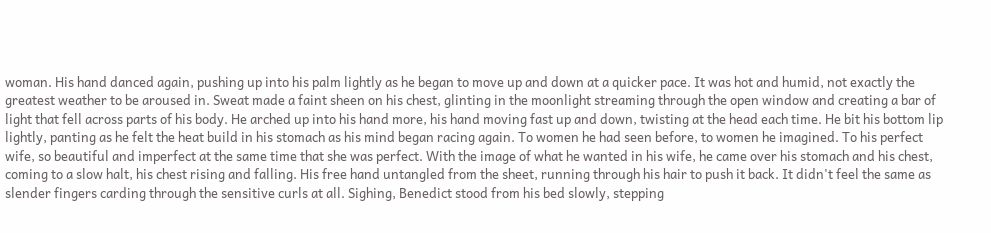woman. His hand danced again, pushing up into his palm lightly as he began to move up and down at a quicker pace. It was hot and humid, not exactly the greatest weather to be aroused in. Sweat made a faint sheen on his chest, glinting in the moonlight streaming through the open window and creating a bar of light that fell across parts of his body. He arched up into his hand more, his hand moving fast up and down, twisting at the head each time. He bit his bottom lip lightly, panting as he felt the heat build in his stomach as his mind began racing again. To women he had seen before, to women he imagined. To his perfect wife, so beautiful and imperfect at the same time that she was perfect. With the image of what he wanted in his wife, he came over his stomach and his chest, coming to a slow halt, his chest rising and falling. His free hand untangled from the sheet, running through his hair to push it back. It didn't feel the same as slender fingers carding through the sensitive curls at all. Sighing, Benedict stood from his bed slowly, stepping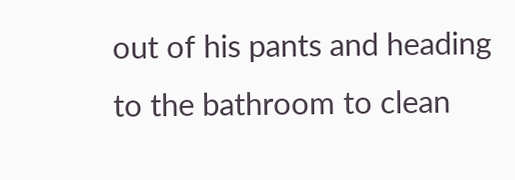out of his pants and heading to the bathroom to clean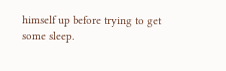himself up before trying to get some sleep.